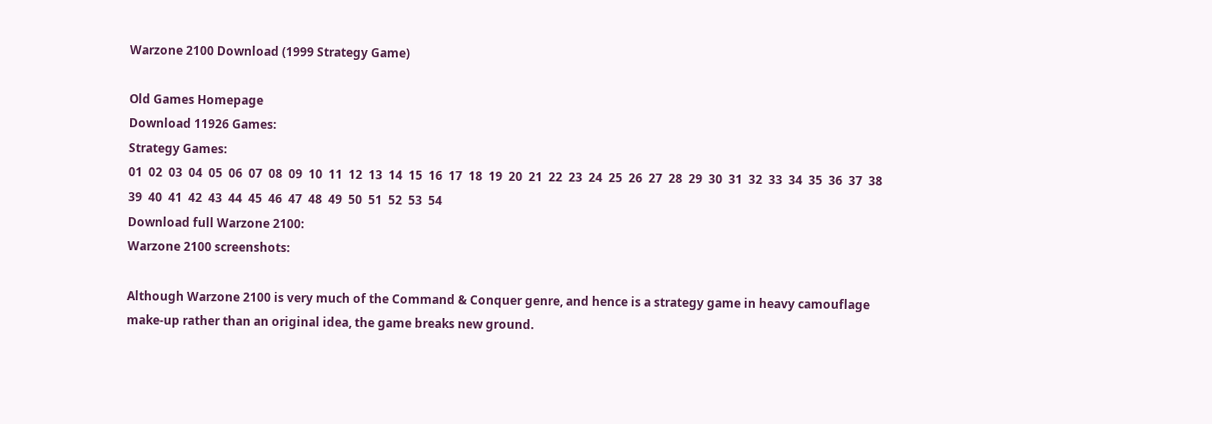Warzone 2100 Download (1999 Strategy Game)

Old Games Homepage
Download 11926 Games:
Strategy Games:
01  02  03  04  05  06  07  08  09  10  11  12  13  14  15  16  17  18  19  20  21  22  23  24  25  26  27  28  29  30  31  32  33  34  35  36  37  38  39  40  41  42  43  44  45  46  47  48  49  50  51  52  53  54
Download full Warzone 2100:
Warzone 2100 screenshots:

Although Warzone 2100 is very much of the Command & Conquer genre, and hence is a strategy game in heavy camouflage make-up rather than an original idea, the game breaks new ground.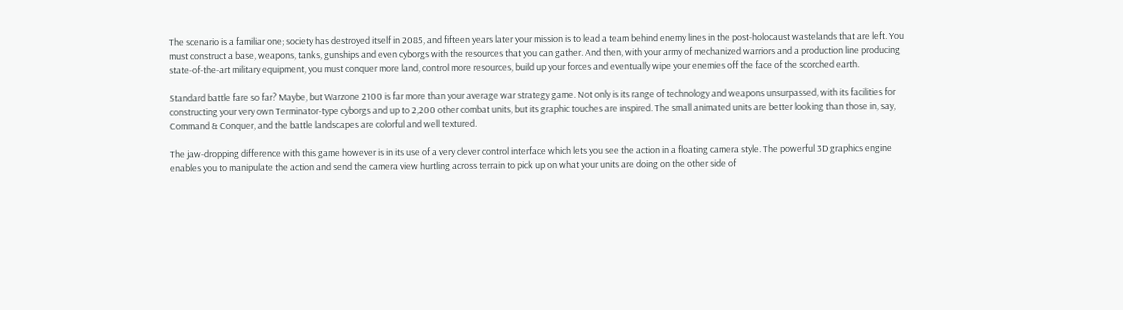The scenario is a familiar one; society has destroyed itself in 2085, and fifteen years later your mission is to lead a team behind enemy lines in the post-holocaust wastelands that are left. You must construct a base, weapons, tanks, gunships and even cyborgs with the resources that you can gather. And then, with your army of mechanized warriors and a production line producing state-of-the-art military equipment, you must conquer more land, control more resources, build up your forces and eventually wipe your enemies off the face of the scorched earth.

Standard battle fare so far? Maybe, but Warzone 2100 is far more than your average war strategy game. Not only is its range of technology and weapons unsurpassed, with its facilities for constructing your very own Terminator-type cyborgs and up to 2,200 other combat units, but its graphic touches are inspired. The small animated units are better looking than those in, say, Command & Conquer, and the battle landscapes are colorful and well textured.

The jaw-dropping difference with this game however is in its use of a very clever control interface which lets you see the action in a floating camera style. The powerful 3D graphics engine enables you to manipulate the action and send the camera view hurtling across terrain to pick up on what your units are doing on the other side of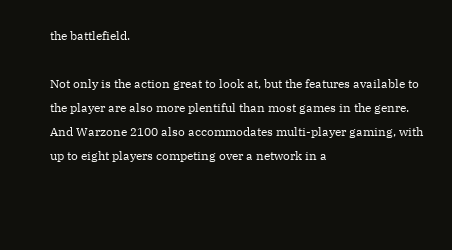the battlefield.

Not only is the action great to look at, but the features available to the player are also more plentiful than most games in the genre. And Warzone 2100 also accommodates multi-player gaming, with up to eight players competing over a network in a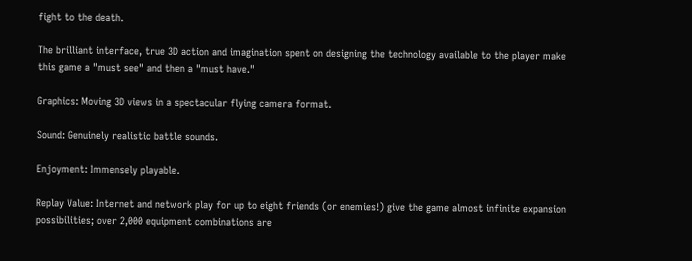fight to the death.

The brilliant interface, true 3D action and imagination spent on designing the technology available to the player make this game a "must see" and then a "must have."

Graphics: Moving 3D views in a spectacular flying camera format.

Sound: Genuinely realistic battle sounds.

Enjoyment: Immensely playable.

Replay Value: Internet and network play for up to eight friends (or enemies!) give the game almost infinite expansion possibilities; over 2,000 equipment combinations are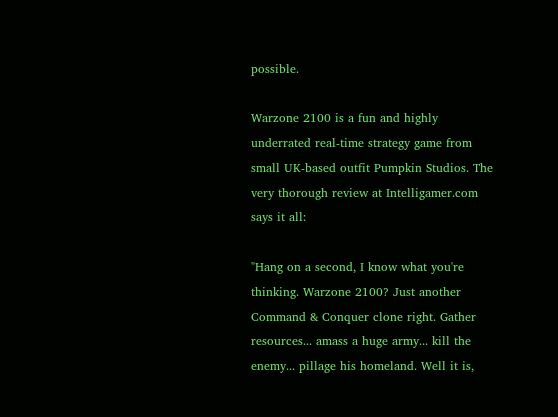possible.

Warzone 2100 is a fun and highly underrated real-time strategy game from small UK-based outfit Pumpkin Studios. The very thorough review at Intelligamer.com says it all:

"Hang on a second, I know what you're thinking. Warzone 2100? Just another Command & Conquer clone right. Gather resources... amass a huge army... kill the enemy... pillage his homeland. Well it is,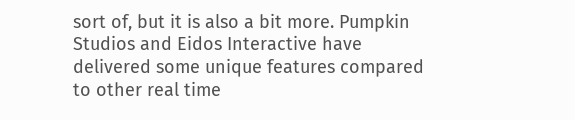sort of, but it is also a bit more. Pumpkin Studios and Eidos Interactive have delivered some unique features compared to other real time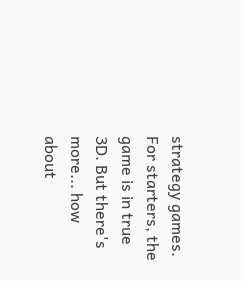strategy games. For starters, the game is in true 3D. But there's more... how about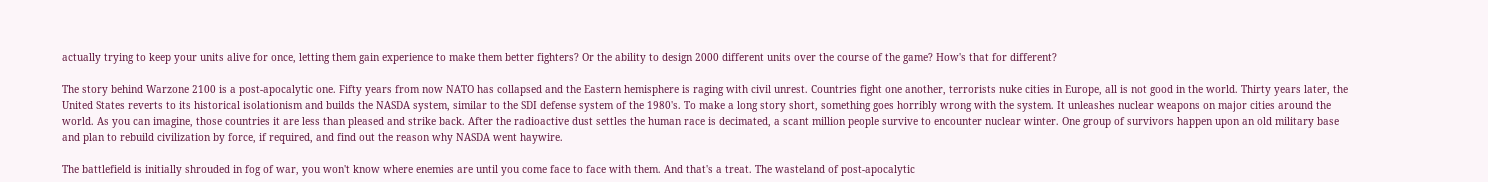actually trying to keep your units alive for once, letting them gain experience to make them better fighters? Or the ability to design 2000 different units over the course of the game? How's that for different?

The story behind Warzone 2100 is a post-apocalytic one. Fifty years from now NATO has collapsed and the Eastern hemisphere is raging with civil unrest. Countries fight one another, terrorists nuke cities in Europe, all is not good in the world. Thirty years later, the United States reverts to its historical isolationism and builds the NASDA system, similar to the SDI defense system of the 1980's. To make a long story short, something goes horribly wrong with the system. It unleashes nuclear weapons on major cities around the world. As you can imagine, those countries it are less than pleased and strike back. After the radioactive dust settles the human race is decimated, a scant million people survive to encounter nuclear winter. One group of survivors happen upon an old military base and plan to rebuild civilization by force, if required, and find out the reason why NASDA went haywire.

The battlefield is initially shrouded in fog of war, you won't know where enemies are until you come face to face with them. And that's a treat. The wasteland of post-apocalytic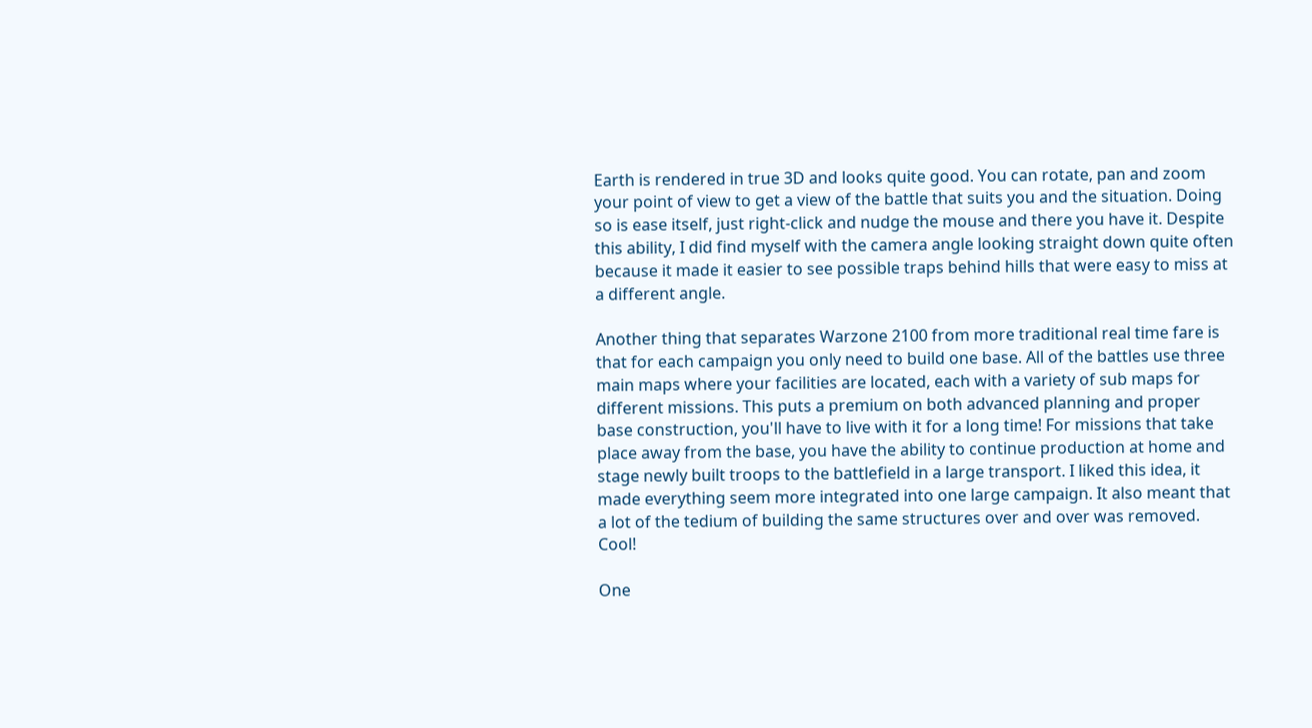Earth is rendered in true 3D and looks quite good. You can rotate, pan and zoom your point of view to get a view of the battle that suits you and the situation. Doing so is ease itself, just right-click and nudge the mouse and there you have it. Despite this ability, I did find myself with the camera angle looking straight down quite often because it made it easier to see possible traps behind hills that were easy to miss at a different angle.

Another thing that separates Warzone 2100 from more traditional real time fare is that for each campaign you only need to build one base. All of the battles use three main maps where your facilities are located, each with a variety of sub maps for different missions. This puts a premium on both advanced planning and proper base construction, you'll have to live with it for a long time! For missions that take place away from the base, you have the ability to continue production at home and stage newly built troops to the battlefield in a large transport. I liked this idea, it made everything seem more integrated into one large campaign. It also meant that a lot of the tedium of building the same structures over and over was removed. Cool!

One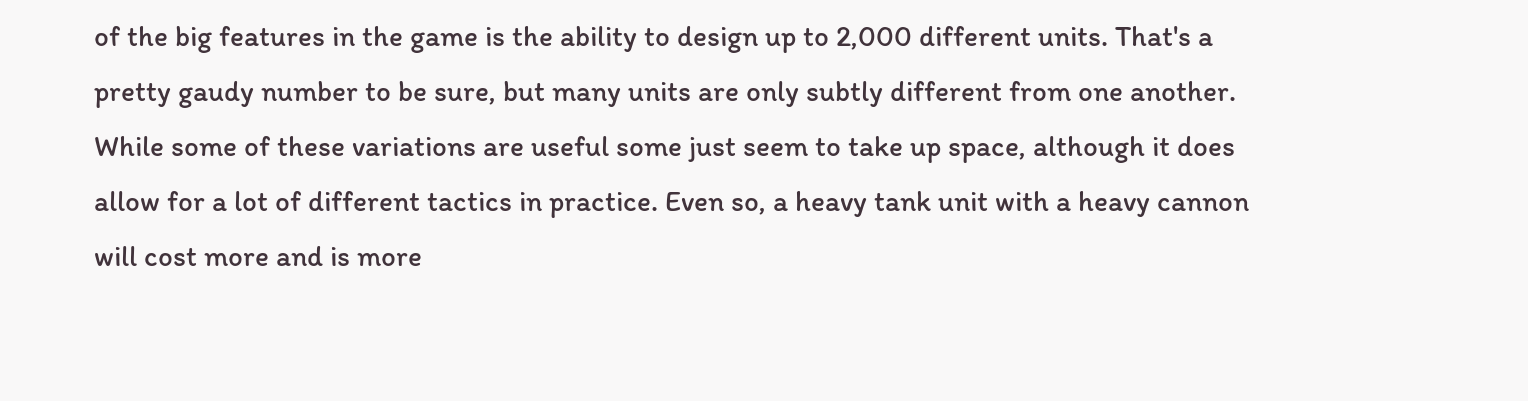of the big features in the game is the ability to design up to 2,000 different units. That's a pretty gaudy number to be sure, but many units are only subtly different from one another. While some of these variations are useful some just seem to take up space, although it does allow for a lot of different tactics in practice. Even so, a heavy tank unit with a heavy cannon will cost more and is more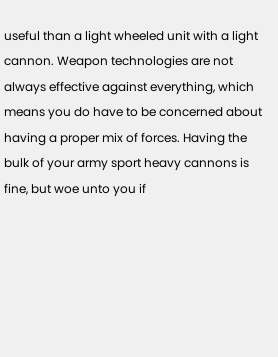useful than a light wheeled unit with a light cannon. Weapon technologies are not always effective against everything, which means you do have to be concerned about having a proper mix of forces. Having the bulk of your army sport heavy cannons is fine, but woe unto you if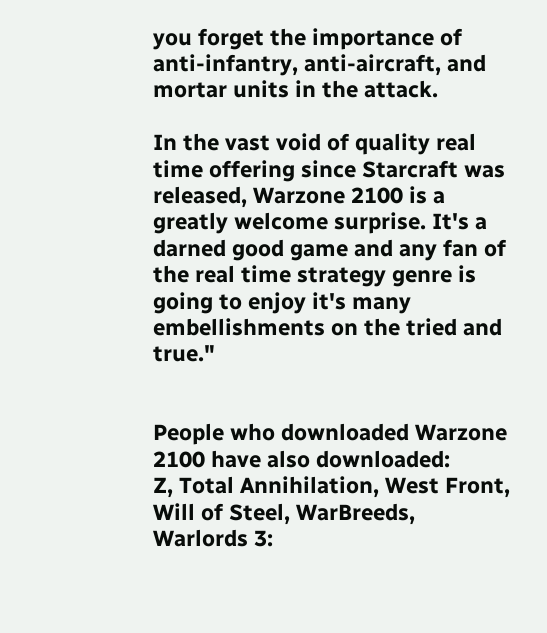you forget the importance of anti-infantry, anti-aircraft, and mortar units in the attack.

In the vast void of quality real time offering since Starcraft was released, Warzone 2100 is a greatly welcome surprise. It's a darned good game and any fan of the real time strategy genre is going to enjoy it's many embellishments on the tried and true."


People who downloaded Warzone 2100 have also downloaded:
Z, Total Annihilation, West Front, Will of Steel, WarBreeds, Warlords 3: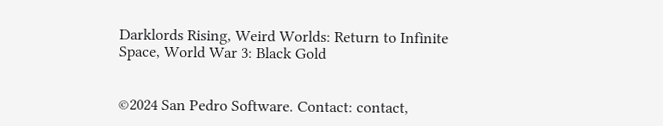Darklords Rising, Weird Worlds: Return to Infinite Space, World War 3: Black Gold


©2024 San Pedro Software. Contact: contact,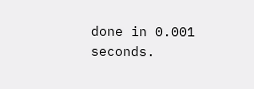done in 0.001 seconds.